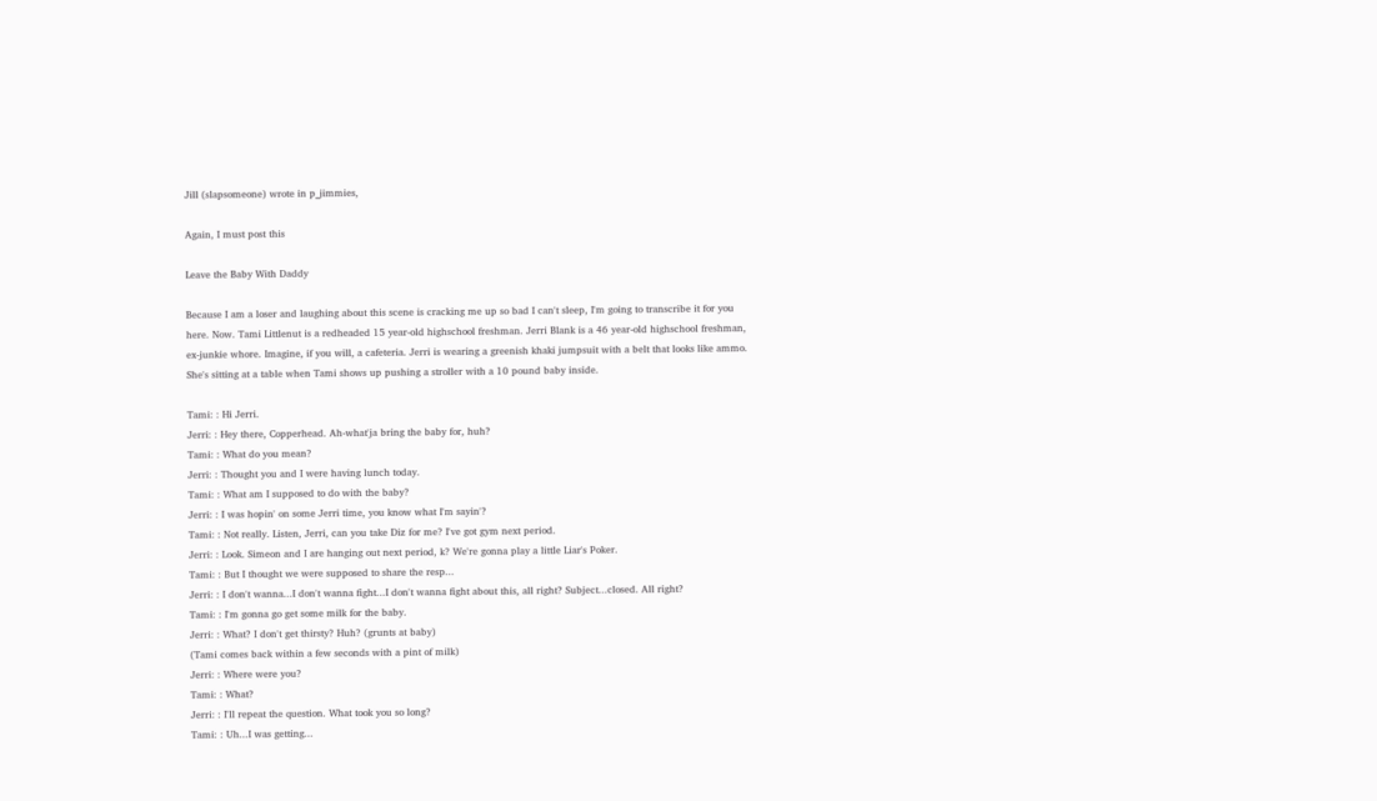Jill (slapsomeone) wrote in p_jimmies,

Again, I must post this

Leave the Baby With Daddy

Because I am a loser and laughing about this scene is cracking me up so bad I can't sleep, I'm going to transcribe it for you here. Now. Tami Littlenut is a redheaded 15 year-old highschool freshman. Jerri Blank is a 46 year-old highschool freshman, ex-junkie whore. Imagine, if you will, a cafeteria. Jerri is wearing a greenish khaki jumpsuit with a belt that looks like ammo. She's sitting at a table when Tami shows up pushing a stroller with a 10 pound baby inside.

Tami: : Hi Jerri.
Jerri: : Hey there, Copperhead. Ah-what'ja bring the baby for, huh?
Tami: : What do you mean?
Jerri: : Thought you and I were having lunch today.
Tami: : What am I supposed to do with the baby?
Jerri: : I was hopin' on some Jerri time, you know what I'm sayin'?
Tami: : Not really. Listen, Jerri, can you take Diz for me? I've got gym next period.
Jerri: : Look. Simeon and I are hanging out next period, k? We're gonna play a little Liar's Poker.
Tami: : But I thought we were supposed to share the resp...
Jerri: : I don't wanna...I don't wanna fight...I don't wanna fight about this, all right? Subject...closed. All right?
Tami: : I'm gonna go get some milk for the baby.
Jerri: : What? I don't get thirsty? Huh? (grunts at baby)
(Tami comes back within a few seconds with a pint of milk)
Jerri: : Where were you?
Tami: : What?
Jerri: : I'll repeat the question. What took you so long?
Tami: : Uh...I was getting...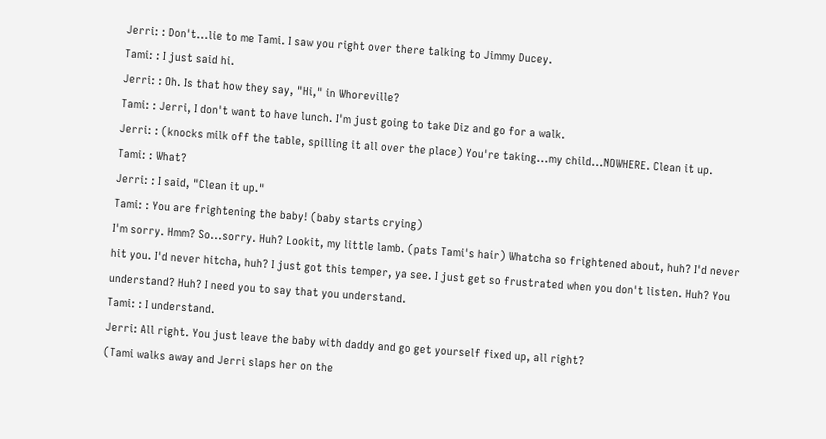Jerri: : Don't...lie to me Tami. I saw you right over there talking to Jimmy Ducey.
Tami: : I just said hi.
Jerri: : Oh. Is that how they say, "Hi," in Whoreville?
Tami: : Jerri, I don't want to have lunch. I'm just going to take Diz and go for a walk.
Jerri: : (knocks milk off the table, spilling it all over the place) You're taking...my child...NOWHERE. Clean it up.
Tami: : What?
Jerri: : I said, "Clean it up."
Tami: : You are frightening the baby! (baby starts crying)
I'm sorry. Hmm? So...sorry. Huh? Lookit, my little lamb. (pats Tami's hair) Whatcha so frightened about, huh? I'd never hit you. I'd never hitcha, huh? I just got this temper, ya see. I just get so frustrated when you don't listen. Huh? You understand? Huh? I need you to say that you understand.
Tami: : I understand.
Jerri: All right. You just leave the baby with daddy and go get yourself fixed up, all right?
(Tami walks away and Jerri slaps her on the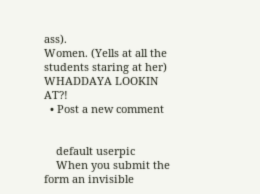ass).
Women. (Yells at all the students staring at her) WHADDAYA LOOKIN AT?!
  • Post a new comment


    default userpic
    When you submit the form an invisible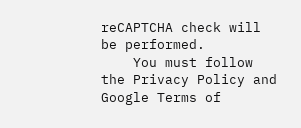reCAPTCHA check will be performed.
    You must follow the Privacy Policy and Google Terms of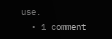use.
  • 1 comment